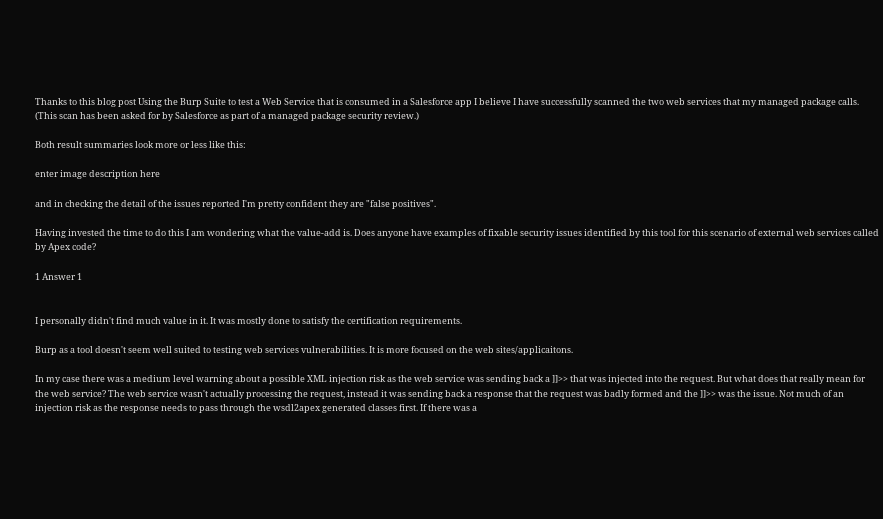Thanks to this blog post Using the Burp Suite to test a Web Service that is consumed in a Salesforce app I believe I have successfully scanned the two web services that my managed package calls. (This scan has been asked for by Salesforce as part of a managed package security review.)

Both result summaries look more or less like this:

enter image description here

and in checking the detail of the issues reported I'm pretty confident they are "false positives".

Having invested the time to do this I am wondering what the value-add is. Does anyone have examples of fixable security issues identified by this tool for this scenario of external web services called by Apex code?

1 Answer 1


I personally didn't find much value in it. It was mostly done to satisfy the certification requirements.

Burp as a tool doesn't seem well suited to testing web services vulnerabilities. It is more focused on the web sites/applicaitons.

In my case there was a medium level warning about a possible XML injection risk as the web service was sending back a ]]>> that was injected into the request. But what does that really mean for the web service? The web service wasn't actually processing the request, instead it was sending back a response that the request was badly formed and the ]]>> was the issue. Not much of an injection risk as the response needs to pass through the wsdl2apex generated classes first. If there was a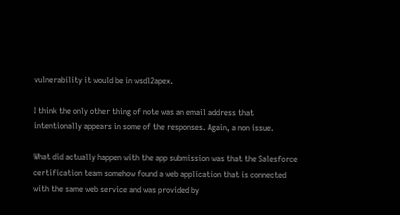vulnerability it would be in wsdl2apex.

I think the only other thing of note was an email address that intentionally appears in some of the responses. Again, a non issue.

What did actually happen with the app submission was that the Salesforce certification team somehow found a web application that is connected with the same web service and was provided by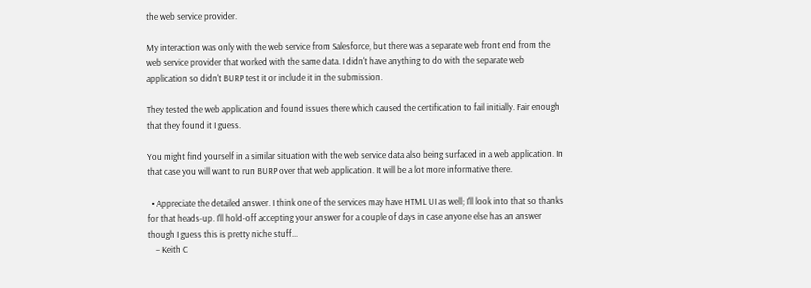the web service provider.

My interaction was only with the web service from Salesforce, but there was a separate web front end from the web service provider that worked with the same data. I didn't have anything to do with the separate web application so didn't BURP test it or include it in the submission.

They tested the web application and found issues there which caused the certification to fail initially. Fair enough that they found it I guess.

You might find yourself in a similar situation with the web service data also being surfaced in a web application. In that case you will want to run BURP over that web application. It will be a lot more informative there.

  • Appreciate the detailed answer. I think one of the services may have HTML UI as well; I'll look into that so thanks for that heads-up. I'll hold-off accepting your answer for a couple of days in case anyone else has an answer though I guess this is pretty niche stuff...
    – Keith C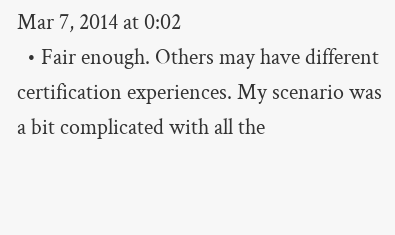Mar 7, 2014 at 0:02
  • Fair enough. Others may have different certification experiences. My scenario was a bit complicated with all the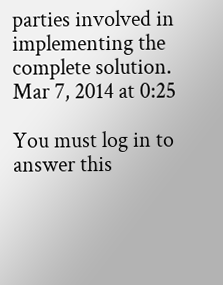parties involved in implementing the complete solution. Mar 7, 2014 at 0:25

You must log in to answer this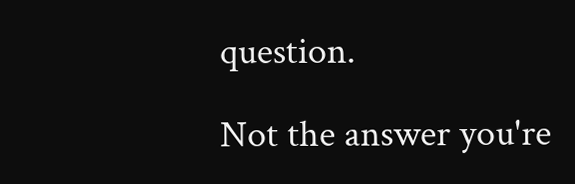question.

Not the answer you're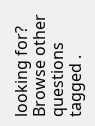looking for? Browse other questions tagged .